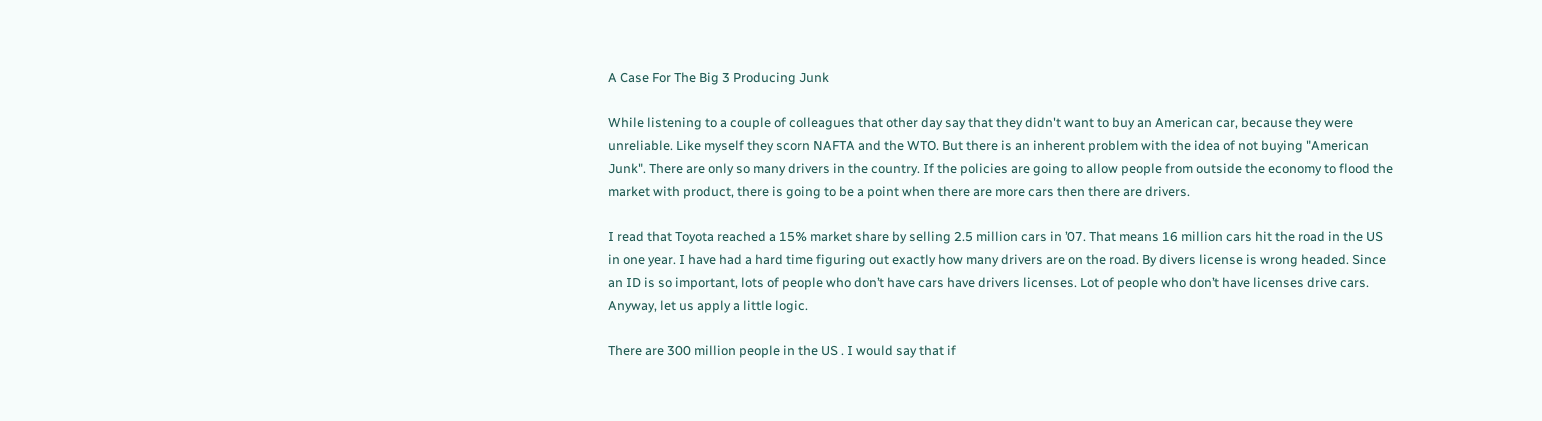A Case For The Big 3 Producing Junk

While listening to a couple of colleagues that other day say that they didn't want to buy an American car, because they were unreliable. Like myself they scorn NAFTA and the WTO. But there is an inherent problem with the idea of not buying "American Junk". There are only so many drivers in the country. If the policies are going to allow people from outside the economy to flood the market with product, there is going to be a point when there are more cars then there are drivers.

I read that Toyota reached a 15% market share by selling 2.5 million cars in ’07. That means 16 million cars hit the road in the US in one year. I have had a hard time figuring out exactly how many drivers are on the road. By divers license is wrong headed. Since an ID is so important, lots of people who don’t have cars have drivers licenses. Lot of people who don’t have licenses drive cars. Anyway, let us apply a little logic.

There are 300 million people in the US . I would say that if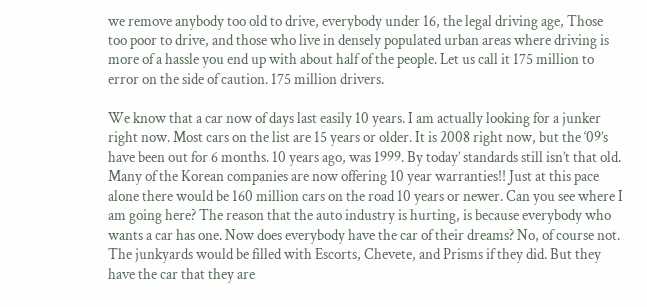we remove anybody too old to drive, everybody under 16, the legal driving age, Those too poor to drive, and those who live in densely populated urban areas where driving is more of a hassle you end up with about half of the people. Let us call it 175 million to error on the side of caution. 175 million drivers.

We know that a car now of days last easily 10 years. I am actually looking for a junker right now. Most cars on the list are 15 years or older. It is 2008 right now, but the ‘09’s have been out for 6 months. 10 years ago, was 1999. By today’ standards still isn’t that old. Many of the Korean companies are now offering 10 year warranties!! Just at this pace alone there would be 160 million cars on the road 10 years or newer. Can you see where I am going here? The reason that the auto industry is hurting, is because everybody who wants a car has one. Now does everybody have the car of their dreams? No, of course not. The junkyards would be filled with Escorts, Chevete, and Prisms if they did. But they have the car that they are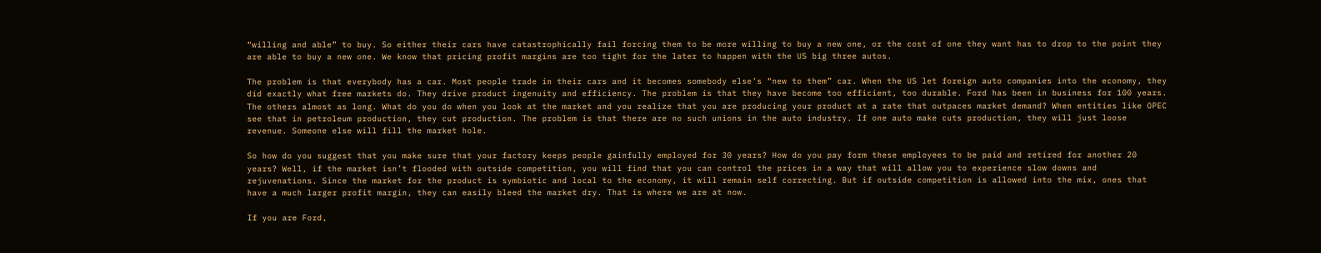“willing and able” to buy. So either their cars have catastrophically fail forcing them to be more willing to buy a new one, or the cost of one they want has to drop to the point they are able to buy a new one. We know that pricing profit margins are too tight for the later to happen with the US big three autos.

The problem is that everybody has a car. Most people trade in their cars and it becomes somebody else’s “new to them” car. When the US let foreign auto companies into the economy, they did exactly what free markets do. They drive product ingenuity and efficiency. The problem is that they have become too efficient, too durable. Ford has been in business for 100 years. The others almost as long. What do you do when you look at the market and you realize that you are producing your product at a rate that outpaces market demand? When entities like OPEC see that in petroleum production, they cut production. The problem is that there are no such unions in the auto industry. If one auto make cuts production, they will just loose revenue. Someone else will fill the market hole.

So how do you suggest that you make sure that your factory keeps people gainfully employed for 30 years? How do you pay form these employees to be paid and retired for another 20 years? Well, if the market isn’t flooded with outside competition, you will find that you can control the prices in a way that will allow you to experience slow downs and rejuvenations. Since the market for the product is symbiotic and local to the economy, it will remain self correcting. But if outside competition is allowed into the mix, ones that have a much larger profit margin, they can easily bleed the market dry. That is where we are at now.

If you are Ford,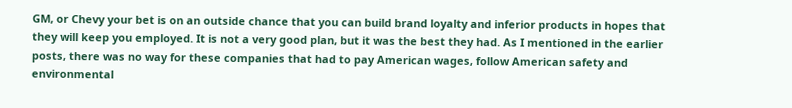GM, or Chevy your bet is on an outside chance that you can build brand loyalty and inferior products in hopes that they will keep you employed. It is not a very good plan, but it was the best they had. As I mentioned in the earlier posts, there was no way for these companies that had to pay American wages, follow American safety and environmental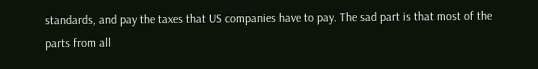standards, and pay the taxes that US companies have to pay. The sad part is that most of the parts from all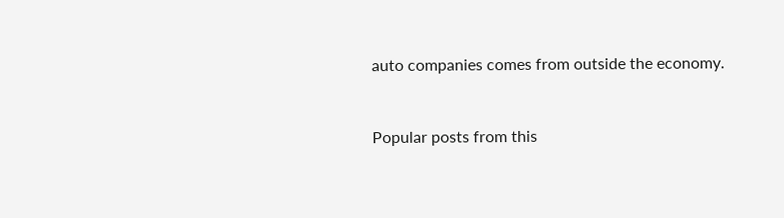auto companies comes from outside the economy.


Popular posts from this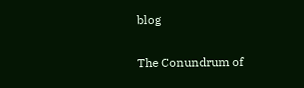blog

The Conundrum of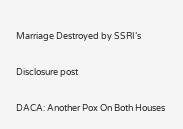Marriage Destroyed by SSRI’s

Disclosure post

DACA: Another Pox On Both Houses